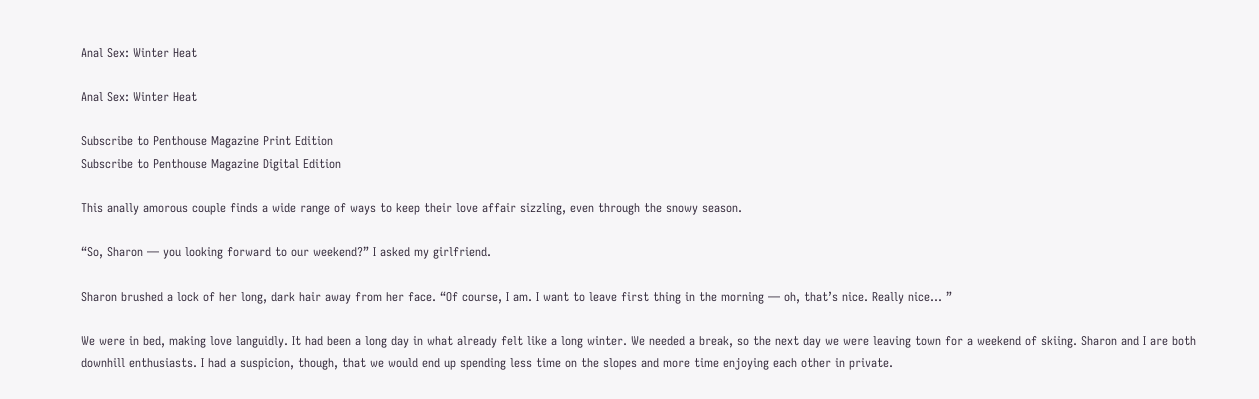Anal Sex: Winter Heat

Anal Sex: Winter Heat

Subscribe to Penthouse Magazine Print Edition
Subscribe to Penthouse Magazine Digital Edition

This anally amorous couple finds a wide range of ways to keep their love affair sizzling, even through the snowy season.

“So, Sharon — you looking forward to our weekend?” I asked my girlfriend.

Sharon brushed a lock of her long, dark hair away from her face. “Of course, I am. I want to leave first thing in the morning — oh, that’s nice. Really nice… ”

We were in bed, making love languidly. It had been a long day in what already felt like a long winter. We needed a break, so the next day we were leaving town for a weekend of skiing. Sharon and I are both downhill enthusiasts. I had a suspicion, though, that we would end up spending less time on the slopes and more time enjoying each other in private.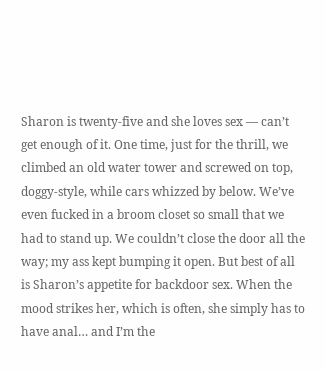Sharon is twenty-five and she loves sex — can’t get enough of it. One time, just for the thrill, we climbed an old water tower and screwed on top, doggy-style, while cars whizzed by below. We’ve even fucked in a broom closet so small that we had to stand up. We couldn’t close the door all the way; my ass kept bumping it open. But best of all is Sharon’s appetite for backdoor sex. When the mood strikes her, which is often, she simply has to have anal… and I’m the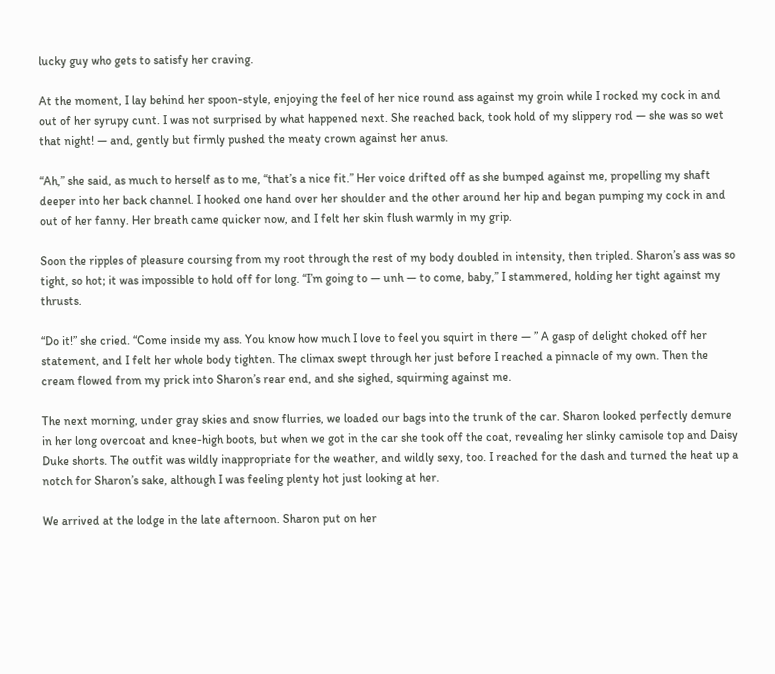lucky guy who gets to satisfy her craving.

At the moment, I lay behind her spoon-style, enjoying the feel of her nice round ass against my groin while I rocked my cock in and out of her syrupy cunt. I was not surprised by what happened next. She reached back, took hold of my slippery rod — she was so wet that night! — and, gently but firmly pushed the meaty crown against her anus.

“Ah,” she said, as much to herself as to me, “that’s a nice fit.” Her voice drifted off as she bumped against me, propelling my shaft deeper into her back channel. I hooked one hand over her shoulder and the other around her hip and began pumping my cock in and out of her fanny. Her breath came quicker now, and I felt her skin flush warmly in my grip.

Soon the ripples of pleasure coursing from my root through the rest of my body doubled in intensity, then tripled. Sharon’s ass was so tight, so hot; it was impossible to hold off for long. “I’m going to — unh — to come, baby,” I stammered, holding her tight against my thrusts.

“Do it!” she cried. “Come inside my ass. You know how much I love to feel you squirt in there — ” A gasp of delight choked off her statement, and I felt her whole body tighten. The climax swept through her just before I reached a pinnacle of my own. Then the cream flowed from my prick into Sharon’s rear end, and she sighed, squirming against me.

The next morning, under gray skies and snow flurries, we loaded our bags into the trunk of the car. Sharon looked perfectly demure in her long overcoat and knee-high boots, but when we got in the car she took off the coat, revealing her slinky camisole top and Daisy Duke shorts. The outfit was wildly inappropriate for the weather, and wildly sexy, too. I reached for the dash and turned the heat up a notch for Sharon’s sake, although I was feeling plenty hot just looking at her.

We arrived at the lodge in the late afternoon. Sharon put on her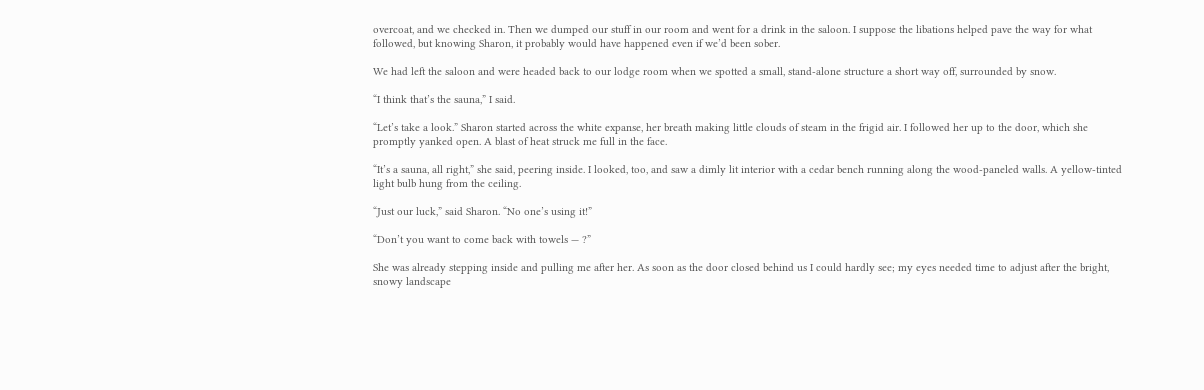overcoat, and we checked in. Then we dumped our stuff in our room and went for a drink in the saloon. I suppose the libations helped pave the way for what followed, but knowing Sharon, it probably would have happened even if we’d been sober.

We had left the saloon and were headed back to our lodge room when we spotted a small, stand-alone structure a short way off, surrounded by snow.

“I think that’s the sauna,” I said.

“Let’s take a look.” Sharon started across the white expanse, her breath making little clouds of steam in the frigid air. I followed her up to the door, which she promptly yanked open. A blast of heat struck me full in the face.

“It’s a sauna, all right,” she said, peering inside. I looked, too, and saw a dimly lit interior with a cedar bench running along the wood-paneled walls. A yellow-tinted light bulb hung from the ceiling.

“Just our luck,” said Sharon. “No one’s using it!”

“Don’t you want to come back with towels — ?”

She was already stepping inside and pulling me after her. As soon as the door closed behind us I could hardly see; my eyes needed time to adjust after the bright, snowy landscape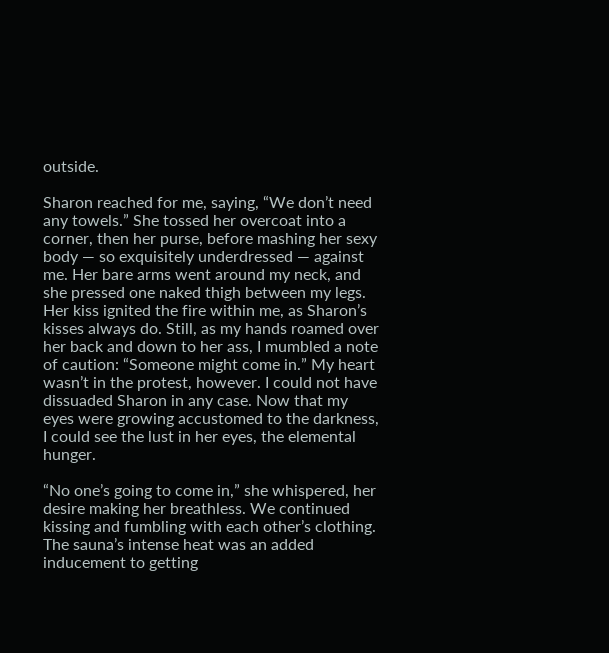outside.

Sharon reached for me, saying, “We don’t need any towels.” She tossed her overcoat into a corner, then her purse, before mashing her sexy body — so exquisitely underdressed — against me. Her bare arms went around my neck, and she pressed one naked thigh between my legs. Her kiss ignited the fire within me, as Sharon’s kisses always do. Still, as my hands roamed over her back and down to her ass, I mumbled a note of caution: “Someone might come in.” My heart wasn’t in the protest, however. I could not have dissuaded Sharon in any case. Now that my eyes were growing accustomed to the darkness, I could see the lust in her eyes, the elemental hunger.

“No one’s going to come in,” she whispered, her desire making her breathless. We continued kissing and fumbling with each other’s clothing. The sauna’s intense heat was an added inducement to getting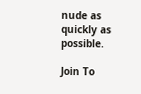nude as quickly as possible.

Join To